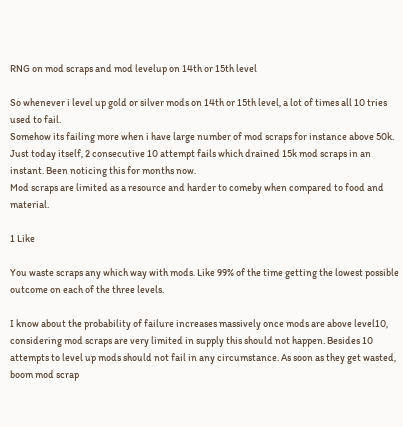RNG on mod scraps and mod levelup on 14th or 15th level

So whenever i level up gold or silver mods on 14th or 15th level, a lot of times all 10 tries used to fail.
Somehow its failing more when i have large number of mod scraps for instance above 50k. Just today itself, 2 consecutive 10 attempt fails which drained 15k mod scraps in an instant. Been noticing this for months now.
Mod scraps are limited as a resource and harder to comeby when compared to food and material.

1 Like

You waste scraps any which way with mods. Like 99% of the time getting the lowest possible outcome on each of the three levels.

I know about the probability of failure increases massively once mods are above level10, considering mod scraps are very limited in supply this should not happen. Besides 10 attempts to level up mods should not fail in any circumstance. As soon as they get wasted, boom mod scrap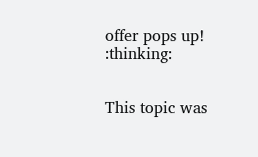offer pops up! :thinking:


This topic was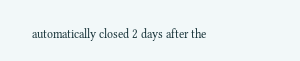automatically closed 2 days after the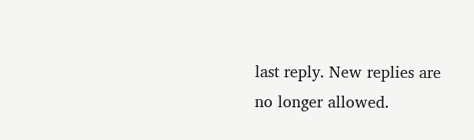last reply. New replies are no longer allowed.